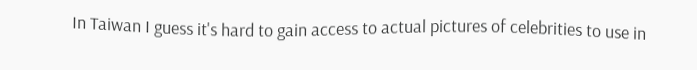In Taiwan I guess it's hard to gain access to actual pictures of celebrities to use in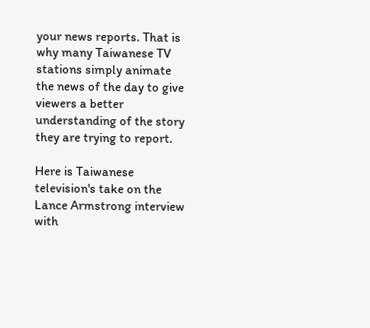your news reports. That is why many Taiwanese TV stations simply animate the news of the day to give viewers a better understanding of the story they are trying to report.

Here is Taiwanese television's take on the Lance Armstrong interview with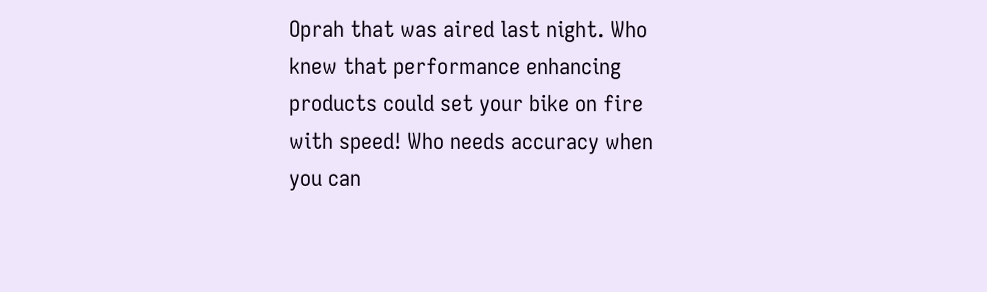Oprah that was aired last night. Who knew that performance enhancing products could set your bike on fire with speed! Who needs accuracy when you can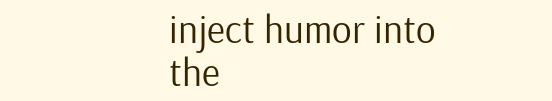inject humor into the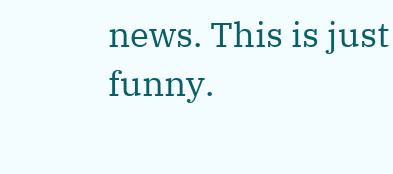news. This is just funny.